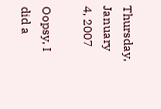Thursday, January 4, 2007

Oopsy, I did a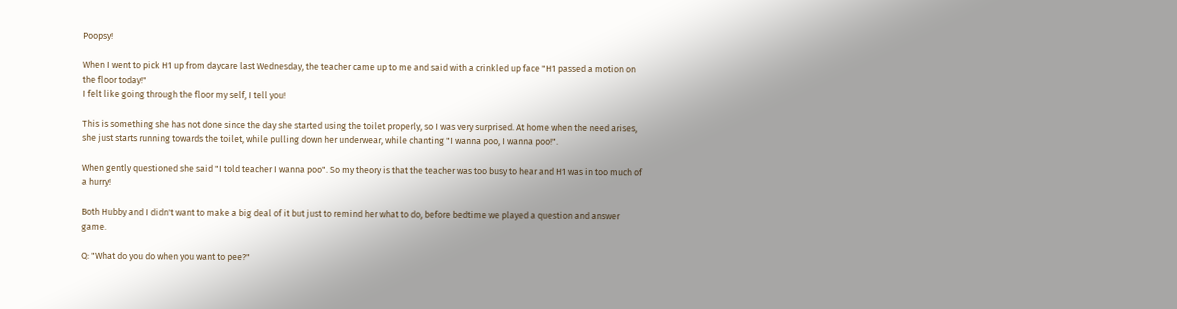Poopsy!

When I went to pick H1 up from daycare last Wednesday, the teacher came up to me and said with a crinkled up face "H1 passed a motion on the floor today!"
I felt like going through the floor my self, I tell you!

This is something she has not done since the day she started using the toilet properly, so I was very surprised. At home when the need arises, she just starts running towards the toilet, while pulling down her underwear, while chanting "I wanna poo, I wanna poo!".

When gently questioned she said "I told teacher I wanna poo". So my theory is that the teacher was too busy to hear and H1 was in too much of a hurry!

Both Hubby and I didn't want to make a big deal of it but just to remind her what to do, before bedtime we played a question and answer game.

Q: "What do you do when you want to pee?"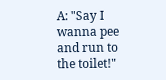A: "Say I wanna pee and run to the toilet!"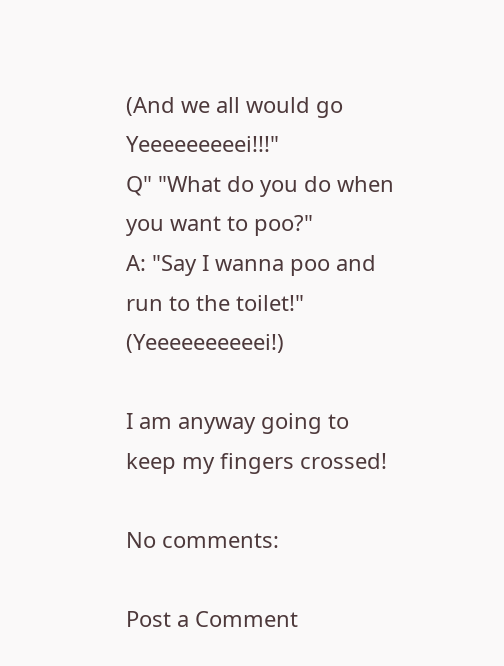(And we all would go Yeeeeeeeeei!!!"
Q" "What do you do when you want to poo?"
A: "Say I wanna poo and run to the toilet!" (Yeeeeeeeeeei!)

I am anyway going to keep my fingers crossed!

No comments:

Post a Comment